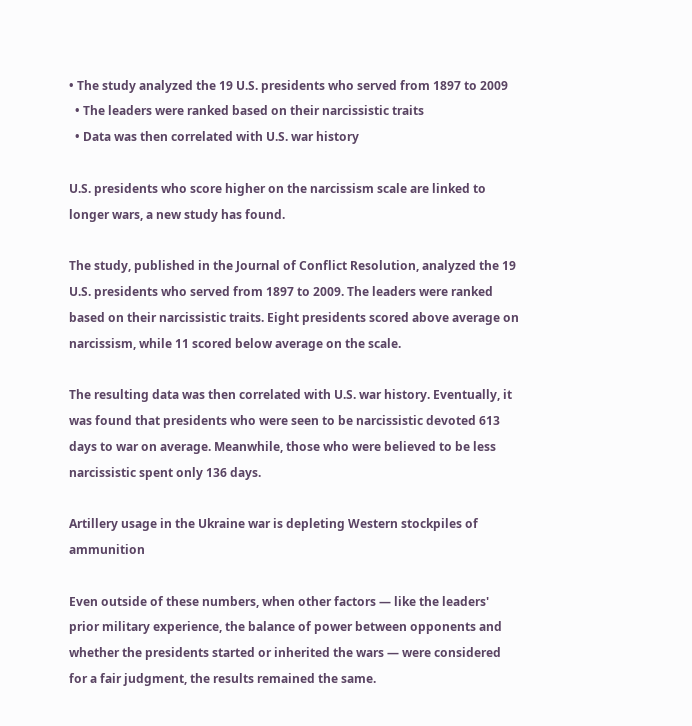• The study analyzed the 19 U.S. presidents who served from 1897 to 2009
  • The leaders were ranked based on their narcissistic traits
  • Data was then correlated with U.S. war history

U.S. presidents who score higher on the narcissism scale are linked to longer wars, a new study has found.

The study, published in the Journal of Conflict Resolution, analyzed the 19 U.S. presidents who served from 1897 to 2009. The leaders were ranked based on their narcissistic traits. Eight presidents scored above average on narcissism, while 11 scored below average on the scale.

The resulting data was then correlated with U.S. war history. Eventually, it was found that presidents who were seen to be narcissistic devoted 613 days to war on average. Meanwhile, those who were believed to be less narcissistic spent only 136 days.

Artillery usage in the Ukraine war is depleting Western stockpiles of ammunition

Even outside of these numbers, when other factors — like the leaders' prior military experience, the balance of power between opponents and whether the presidents started or inherited the wars — were considered for a fair judgment, the results remained the same.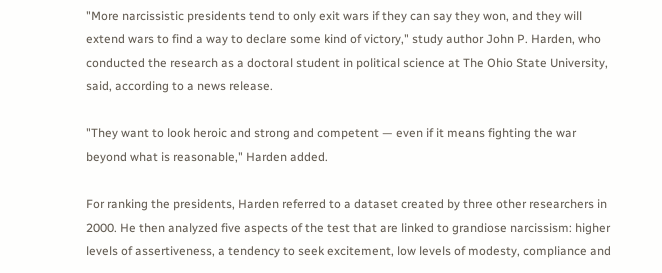"More narcissistic presidents tend to only exit wars if they can say they won, and they will extend wars to find a way to declare some kind of victory," study author John P. Harden, who conducted the research as a doctoral student in political science at The Ohio State University, said, according to a news release.

"They want to look heroic and strong and competent — even if it means fighting the war beyond what is reasonable," Harden added.

For ranking the presidents, Harden referred to a dataset created by three other researchers in 2000. He then analyzed five aspects of the test that are linked to grandiose narcissism: higher levels of assertiveness, a tendency to seek excitement, low levels of modesty, compliance and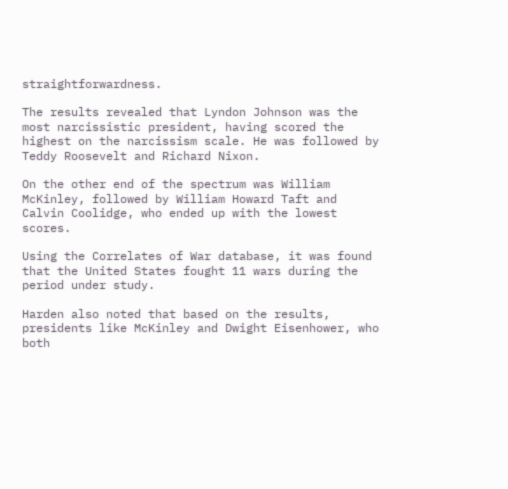straightforwardness.

The results revealed that Lyndon Johnson was the most narcissistic president, having scored the highest on the narcissism scale. He was followed by Teddy Roosevelt and Richard Nixon.

On the other end of the spectrum was William McKinley, followed by William Howard Taft and Calvin Coolidge, who ended up with the lowest scores.

Using the Correlates of War database, it was found that the United States fought 11 wars during the period under study.

Harden also noted that based on the results, presidents like McKinley and Dwight Eisenhower, who both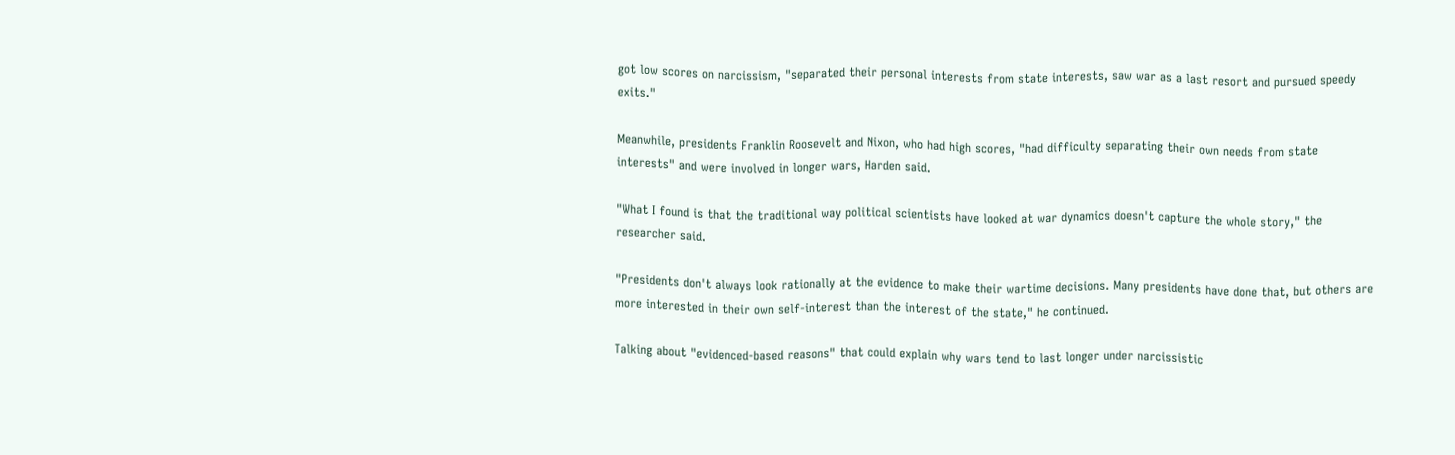got low scores on narcissism, "separated their personal interests from state interests, saw war as a last resort and pursued speedy exits."

Meanwhile, presidents Franklin Roosevelt and Nixon, who had high scores, "had difficulty separating their own needs from state interests" and were involved in longer wars, Harden said.

"What I found is that the traditional way political scientists have looked at war dynamics doesn't capture the whole story," the researcher said.

"Presidents don't always look rationally at the evidence to make their wartime decisions. Many presidents have done that, but others are more interested in their own self-interest than the interest of the state," he continued.

Talking about "evidenced-based reasons" that could explain why wars tend to last longer under narcissistic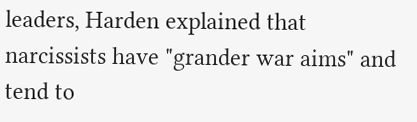leaders, Harden explained that narcissists have "grander war aims" and tend to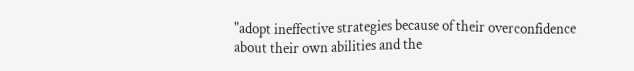"adopt ineffective strategies because of their overconfidence about their own abilities and the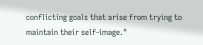conflicting goals that arise from trying to maintain their self-image."